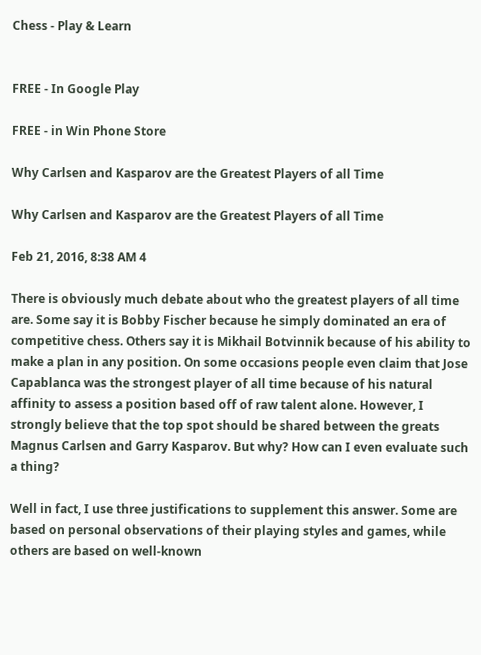Chess - Play & Learn


FREE - In Google Play

FREE - in Win Phone Store

Why Carlsen and Kasparov are the Greatest Players of all Time

Why Carlsen and Kasparov are the Greatest Players of all Time

Feb 21, 2016, 8:38 AM 4

There is obviously much debate about who the greatest players of all time are. Some say it is Bobby Fischer because he simply dominated an era of competitive chess. Others say it is Mikhail Botvinnik because of his ability to make a plan in any position. On some occasions people even claim that Jose Capablanca was the strongest player of all time because of his natural affinity to assess a position based off of raw talent alone. However, I strongly believe that the top spot should be shared between the greats Magnus Carlsen and Garry Kasparov. But why? How can I even evaluate such a thing?

Well in fact, I use three justifications to supplement this answer. Some are based on personal observations of their playing styles and games, while others are based on well-known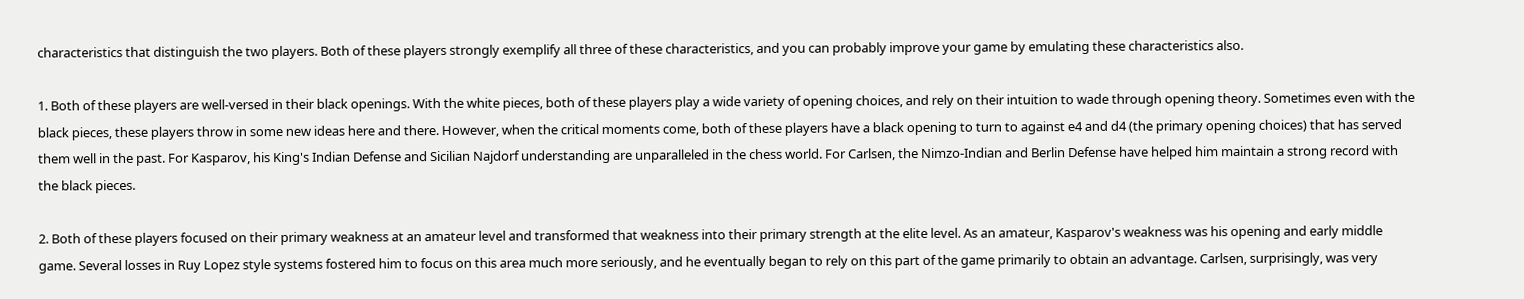characteristics that distinguish the two players. Both of these players strongly exemplify all three of these characteristics, and you can probably improve your game by emulating these characteristics also.

1. Both of these players are well-versed in their black openings. With the white pieces, both of these players play a wide variety of opening choices, and rely on their intuition to wade through opening theory. Sometimes even with the black pieces, these players throw in some new ideas here and there. However, when the critical moments come, both of these players have a black opening to turn to against e4 and d4 (the primary opening choices) that has served them well in the past. For Kasparov, his King's Indian Defense and Sicilian Najdorf understanding are unparalleled in the chess world. For Carlsen, the Nimzo-Indian and Berlin Defense have helped him maintain a strong record with the black pieces.

2. Both of these players focused on their primary weakness at an amateur level and transformed that weakness into their primary strength at the elite level. As an amateur, Kasparov's weakness was his opening and early middle game. Several losses in Ruy Lopez style systems fostered him to focus on this area much more seriously, and he eventually began to rely on this part of the game primarily to obtain an advantage. Carlsen, surprisingly, was very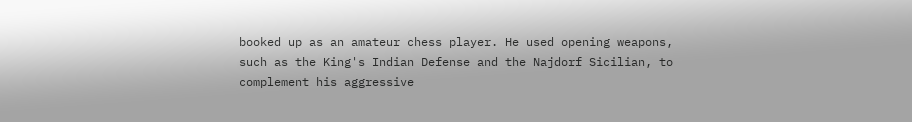booked up as an amateur chess player. He used opening weapons, such as the King's Indian Defense and the Najdorf Sicilian, to complement his aggressive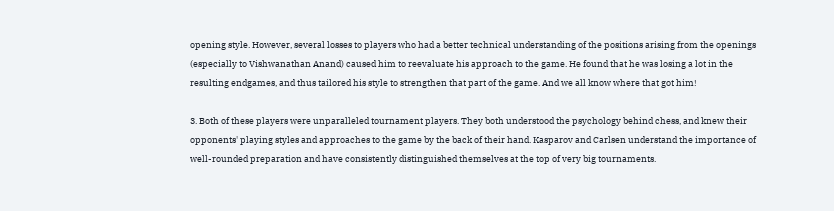opening style. However, several losses to players who had a better technical understanding of the positions arising from the openings (especially to Vishwanathan Anand) caused him to reevaluate his approach to the game. He found that he was losing a lot in the resulting endgames, and thus tailored his style to strengthen that part of the game. And we all know where that got him!

3. Both of these players were unparalleled tournament players. They both understood the psychology behind chess, and knew their opponents' playing styles and approaches to the game by the back of their hand. Kasparov and Carlsen understand the importance of well-rounded preparation and have consistently distinguished themselves at the top of very big tournaments.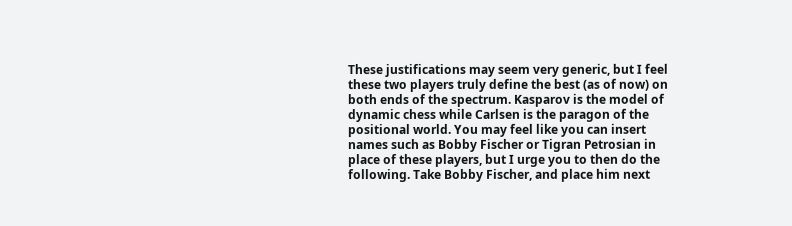These justifications may seem very generic, but I feel these two players truly define the best (as of now) on both ends of the spectrum. Kasparov is the model of dynamic chess while Carlsen is the paragon of the positional world. You may feel like you can insert names such as Bobby Fischer or Tigran Petrosian in place of these players, but I urge you to then do the following. Take Bobby Fischer, and place him next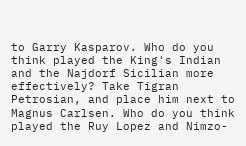to Garry Kasparov. Who do you think played the King's Indian and the Najdorf Sicilian more effectively? Take Tigran Petrosian, and place him next to Magnus Carlsen. Who do you think played the Ruy Lopez and Nimzo-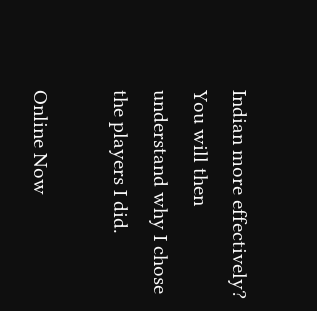Indian more effectively? You will then understand why I chose the players I did.

Online Now